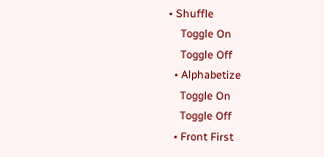• Shuffle
    Toggle On
    Toggle Off
  • Alphabetize
    Toggle On
    Toggle Off
  • Front First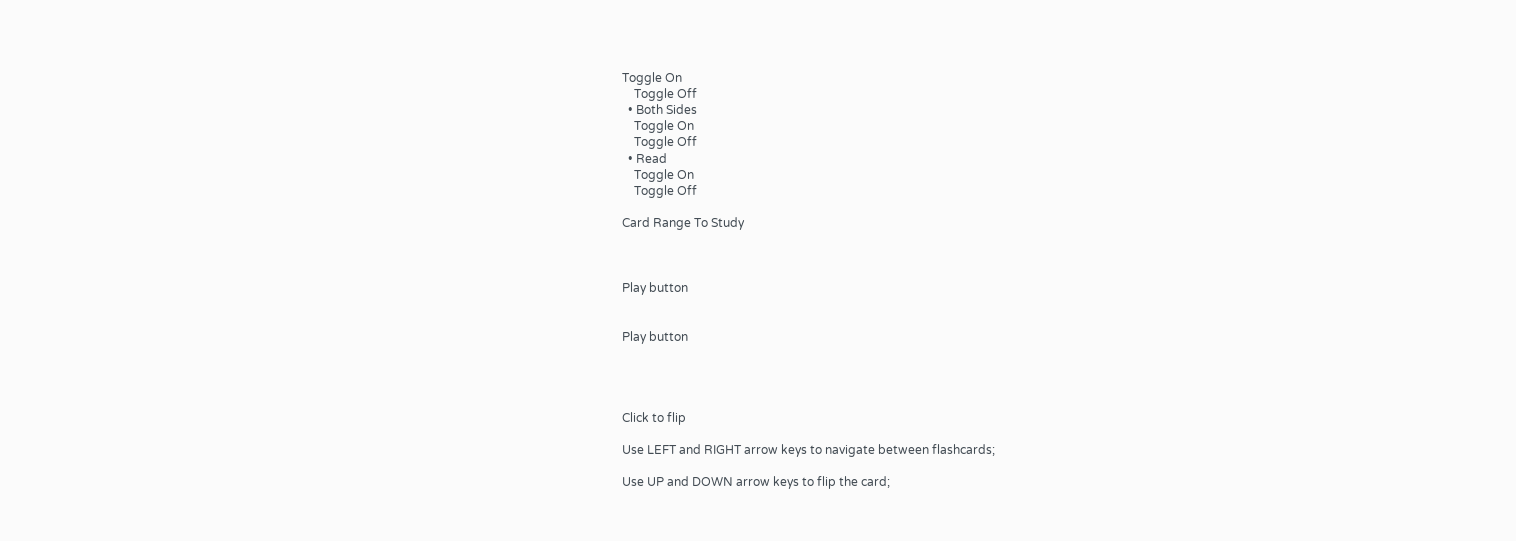Toggle On
    Toggle Off
  • Both Sides
    Toggle On
    Toggle Off
  • Read
    Toggle On
    Toggle Off

Card Range To Study



Play button


Play button




Click to flip

Use LEFT and RIGHT arrow keys to navigate between flashcards;

Use UP and DOWN arrow keys to flip the card;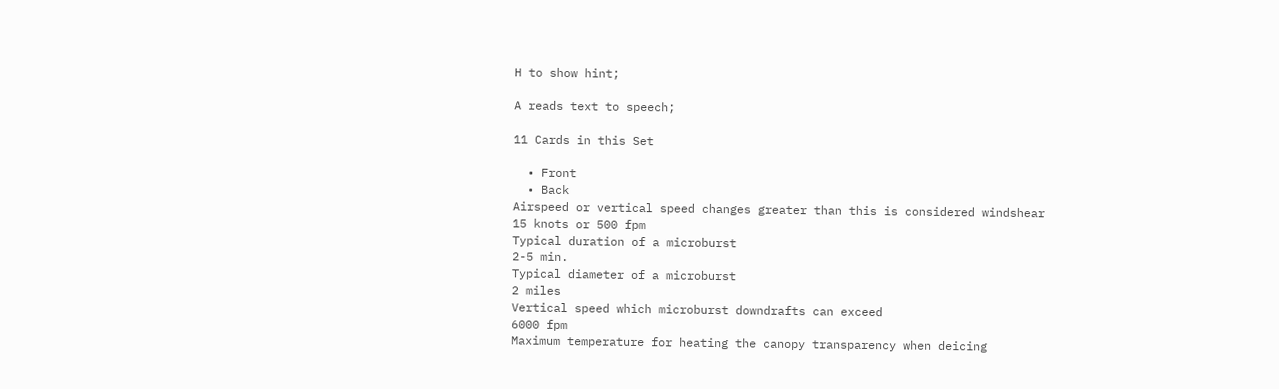H to show hint;

A reads text to speech;

11 Cards in this Set

  • Front
  • Back
Airspeed or vertical speed changes greater than this is considered windshear
15 knots or 500 fpm
Typical duration of a microburst
2-5 min.
Typical diameter of a microburst
2 miles
Vertical speed which microburst downdrafts can exceed
6000 fpm
Maximum temperature for heating the canopy transparency when deicing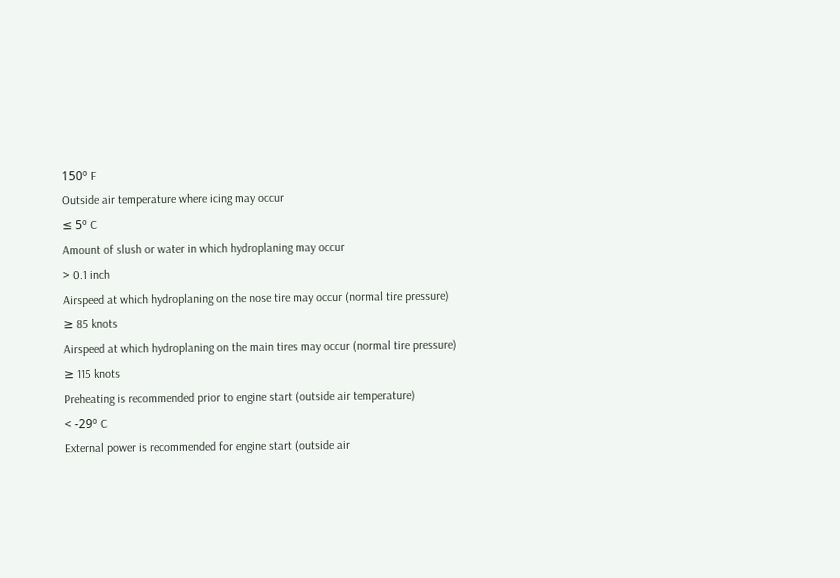150º F
Outside air temperature where icing may occur
≤ 5º C
Amount of slush or water in which hydroplaning may occur
> 0.1 inch
Airspeed at which hydroplaning on the nose tire may occur (normal tire pressure)
≥ 85 knots
Airspeed at which hydroplaning on the main tires may occur (normal tire pressure)
≥ 115 knots
Preheating is recommended prior to engine start (outside air temperature)
< -29º C
External power is recommended for engine start (outside air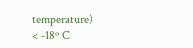temperature)
< -18º C